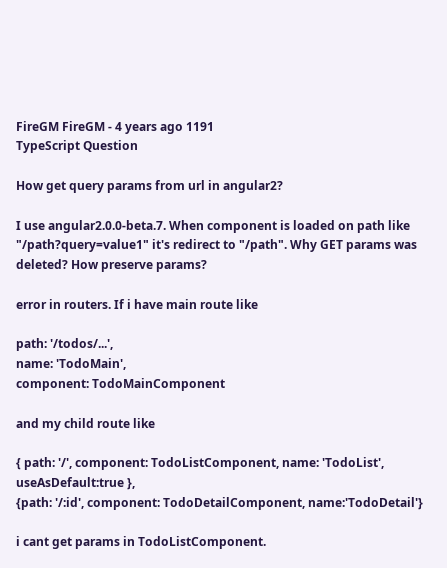FireGM FireGM - 4 years ago 1191
TypeScript Question

How get query params from url in angular2?

I use angular2.0.0-beta.7. When component is loaded on path like "/path?query=value1" it's redirect to "/path". Why GET params was deleted? How preserve params?

error in routers. If i have main route like

path: '/todos/...',
name: 'TodoMain',
component: TodoMainComponent

and my child route like

{ path: '/', component: TodoListComponent, name: 'TodoList', useAsDefault:true },
{path: '/:id', component: TodoDetailComponent, name:'TodoDetail'}

i cant get params in TodoListComponent.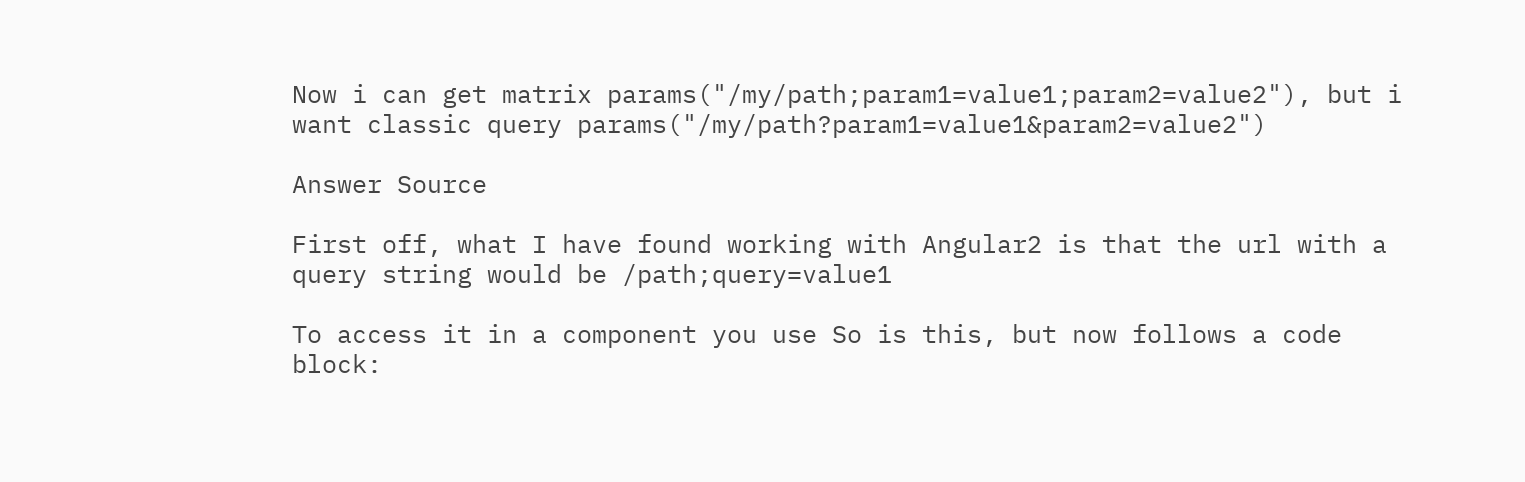Now i can get matrix params("/my/path;param1=value1;param2=value2"), but i want classic query params("/my/path?param1=value1&param2=value2")

Answer Source

First off, what I have found working with Angular2 is that the url with a query string would be /path;query=value1

To access it in a component you use So is this, but now follows a code block: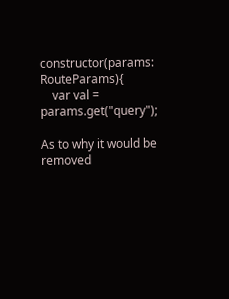constructor(params: RouteParams){
    var val = params.get("query");

As to why it would be removed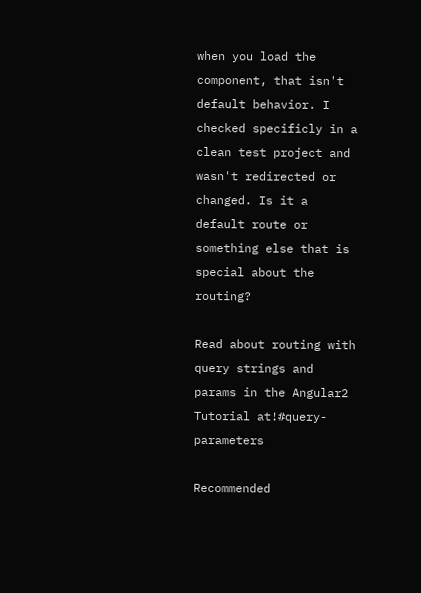when you load the component, that isn't default behavior. I checked specificly in a clean test project and wasn't redirected or changed. Is it a default route or something else that is special about the routing?

Read about routing with query strings and params in the Angular2 Tutorial at!#query-parameters

Recommended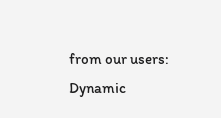from our users: Dynamic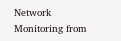Network Monitoring from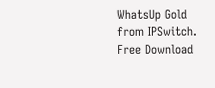WhatsUp Gold from IPSwitch. Free Download